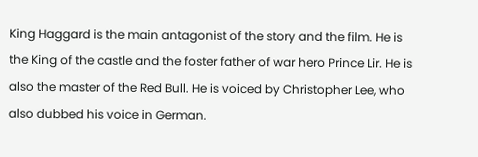King Haggard is the main antagonist of the story and the film. He is the King of the castle and the foster father of war hero Prince Lir. He is also the master of the Red Bull. He is voiced by Christopher Lee, who also dubbed his voice in German.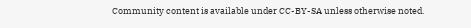Community content is available under CC-BY-SA unless otherwise noted.